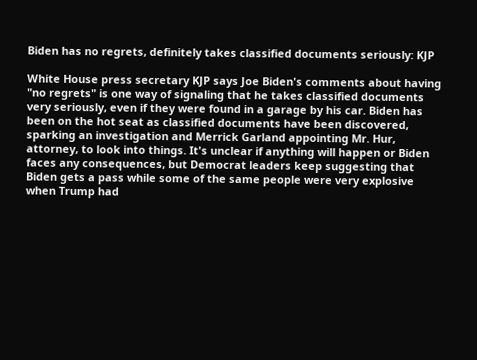Biden has no regrets, definitely takes classified documents seriously: KJP

White House press secretary KJP says Joe Biden's comments about having "no regrets" is one way of signaling that he takes classified documents very seriously, even if they were found in a garage by his car. Biden has been on the hot seat as classified documents have been discovered, sparking an investigation and Merrick Garland appointing Mr. Hur, attorney, to look into things. It's unclear if anything will happen or Biden faces any consequences, but Democrat leaders keep suggesting that Biden gets a pass while some of the same people were very explosive when Trump had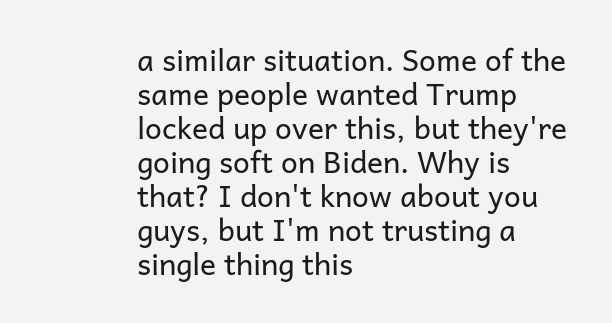a similar situation. Some of the same people wanted Trump locked up over this, but they're going soft on Biden. Why is that? I don't know about you guys, but I'm not trusting a single thing this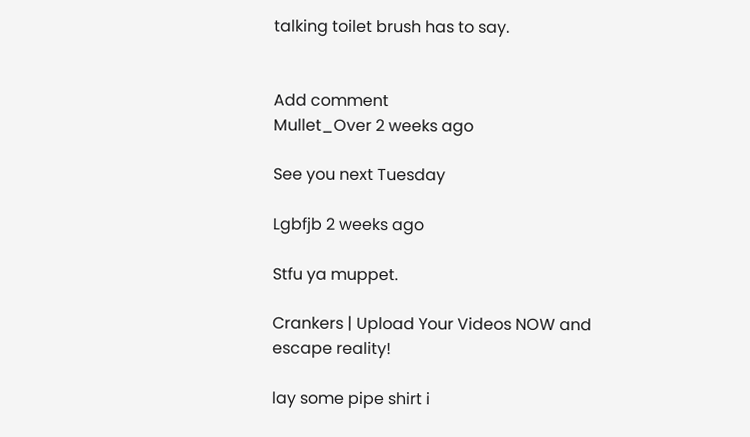talking toilet brush has to say.


Add comment
Mullet_Over 2 weeks ago

See you next Tuesday

Lgbfjb 2 weeks ago

Stfu ya muppet.

Crankers | Upload Your Videos NOW and escape reality!

lay some pipe shirt i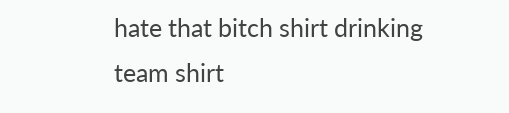hate that bitch shirt drinking team shirt